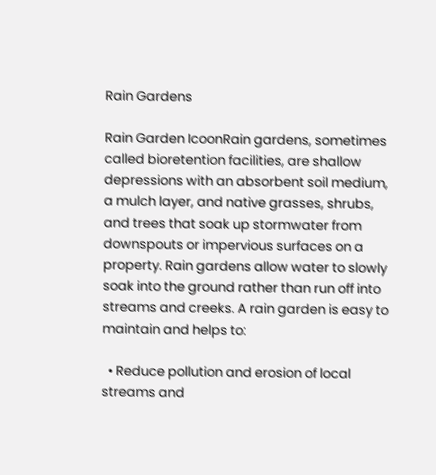Rain Gardens

Rain Garden IcoonRain gardens, sometimes called bioretention facilities, are shallow depressions with an absorbent soil medium, a mulch layer, and native grasses, shrubs, and trees that soak up stormwater from downspouts or impervious surfaces on a property. Rain gardens allow water to slowly soak into the ground rather than run off into streams and creeks. A rain garden is easy to maintain and helps to:

  • Reduce pollution and erosion of local streams and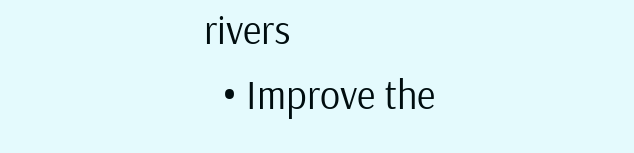rivers
  • Improve the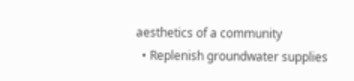aesthetics of a community
  • Replenish groundwater supplies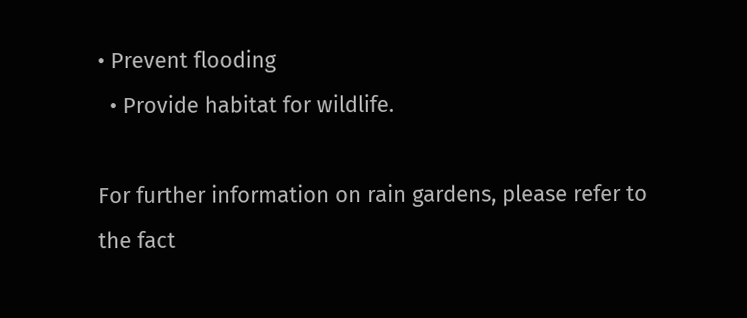• Prevent flooding
  • Provide habitat for wildlife.

For further information on rain gardens, please refer to the fact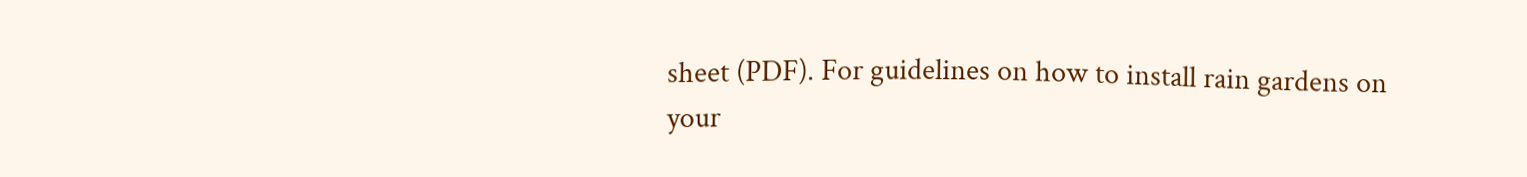sheet (PDF). For guidelines on how to install rain gardens on your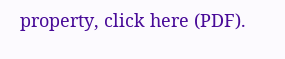property, click here (PDF).